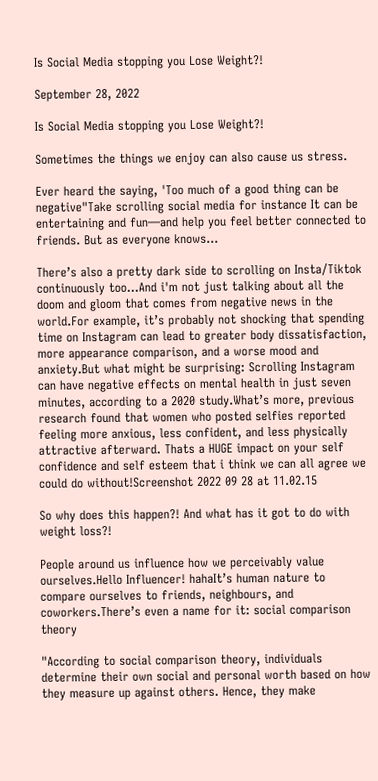Is Social Media stopping you Lose Weight?!

September 28, 2022

Is Social Media stopping you Lose Weight?!

Sometimes the things we enjoy can also cause us stress.

Ever heard the saying, 'Too much of a good thing can be negative"Take scrolling social media for instance It can be entertaining and fun—and help you feel better connected to friends. But as everyone knows…

There’s also a pretty dark side to scrolling on Insta/Tiktok continuously too...And i'm not just talking about all the doom and gloom that comes from negative news in the world.For example, it’s probably not shocking that spending time on Instagram can lead to greater body dissatisfaction, more appearance comparison, and a worse mood and anxiety.But what might be surprising: Scrolling Instagram can have negative effects on mental health in just seven minutes, according to a 2020 study.What’s more, previous research found that women who posted selfies reported feeling more anxious, less confident, and less physically attractive afterward. Thats a HUGE impact on your self confidence and self esteem that i think we can all agree we could do without!Screenshot 2022 09 28 at 11.02.15

So why does this happen?! And what has it got to do with weight loss?!

People around us influence how we perceivably value ourselves.Hello Influencer! hahaIt’s human nature to compare ourselves to friends, neighbours, and coworkers.There’s even a name for it: social comparison theory

"According to social comparison theory, individuals determine their own social and personal worth based on how they measure up against others. Hence, they make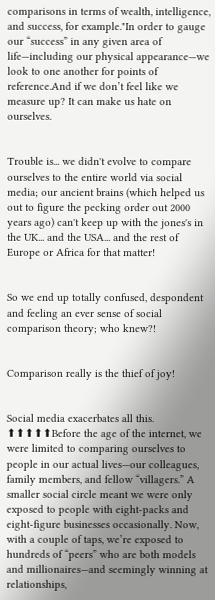comparisons in terms of wealth, intelligence, and success, for example."In order to gauge our “success” in any given area of life—including our physical appearance—we look to one another for points of reference.And if we don’t feel like we measure up? It can make us hate on ourselves.


Trouble is... we didn't evolve to compare ourselves to the entire world via social media; our ancient brains (which helped us out to figure the pecking order out 2000 years ago) can't keep up with the jones's in the UK... and the USA... and the rest of Europe or Africa for that matter!


So we end up totally confused, despondent and feeling an ever sense of social comparison theory; who knew?!


Comparison really is the thief of joy!


Social media exacerbates all this. ⬆⬆⬆⬆⬆Before the age of the internet, we were limited to comparing ourselves to people in our actual lives—our colleagues, family members, and fellow “villagers.” A smaller social circle meant we were only exposed to people with eight-packs and eight-figure businesses occasionally. Now, with a couple of taps, we’re exposed to hundreds of “peers” who are both models and millionaires—and seemingly winning at relationships,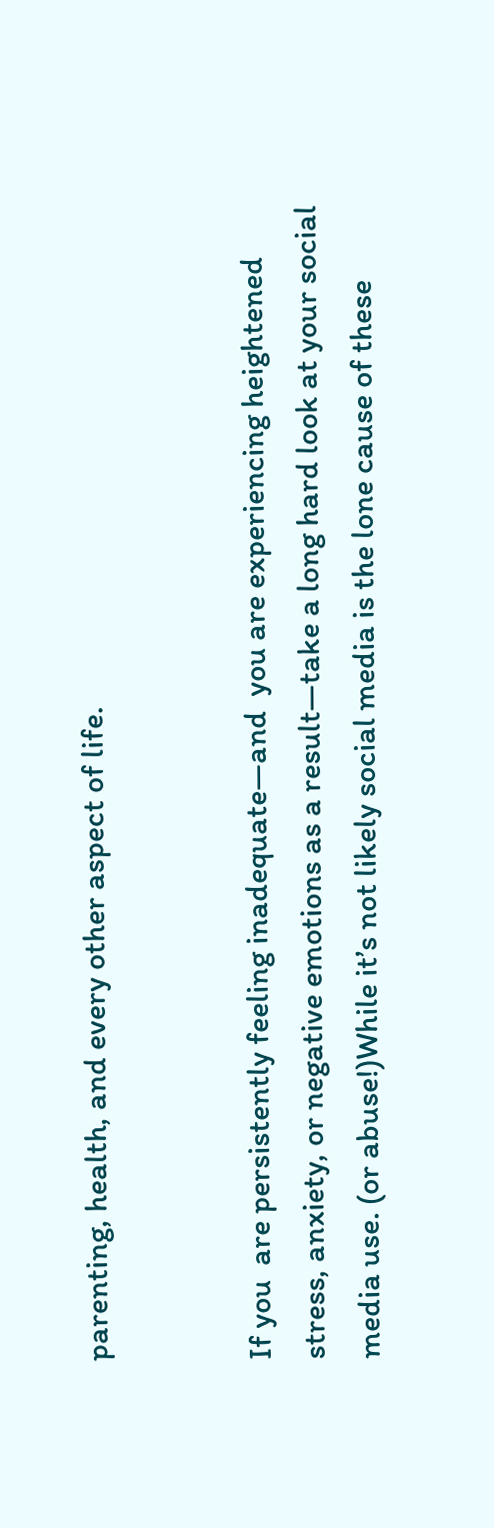parenting, health, and every other aspect of life.


If you  are persistently feeling inadequate—and  you are experiencing heightened  stress, anxiety, or negative emotions as a result—take a long hard look at your social media use. (or abuse!)While it’s not likely social media is the lone cause of these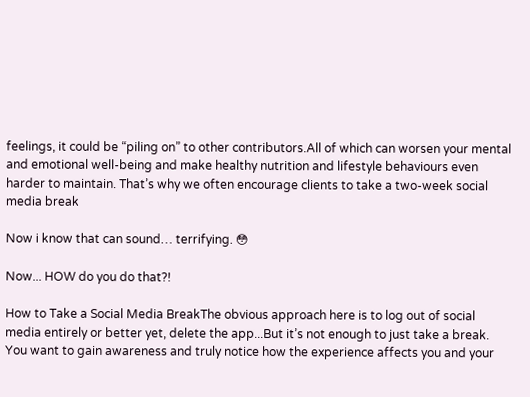feelings, it could be “piling on” to other contributors.All of which can worsen your mental and emotional well-being and make healthy nutrition and lifestyle behaviours even harder to maintain. That’s why we often encourage clients to take a two-week social media break

Now i know that can sound… terrifying. 😳

Now... HOW do you do that?!

How to Take a Social Media BreakThe obvious approach here is to log out of social media entirely or better yet, delete the app...But it’s not enough to just take a break. You want to gain awareness and truly notice how the experience affects you and your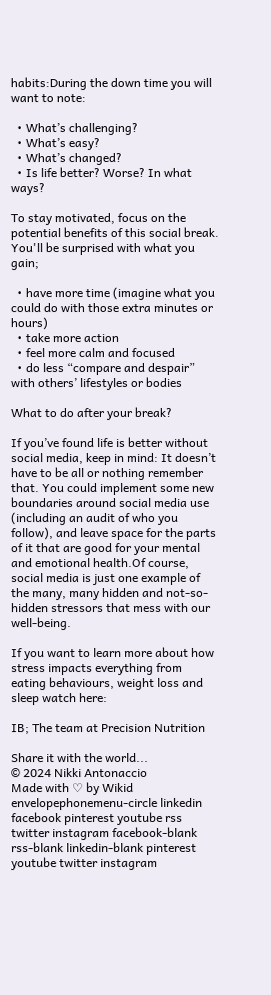habits:During the down time you will want to note:

  • What’s challenging?
  • What’s easy?
  • What’s changed?
  • Is life better? Worse? In what ways?

To stay motivated, focus on the potential benefits of this social break. You'll be surprised with what you gain;

  • have more time (imagine what you could do with those extra minutes or hours)
  • take more action
  • feel more calm and focused
  • do less “compare and despair” with others’ lifestyles or bodies

What to do after your break?

If you’ve found life is better without social media, keep in mind: It doesn’t have to be all or nothing remember that. You could implement some new boundaries around social media use (including an audit of who you follow), and leave space for the parts of it that are good for your mental and emotional health.Of course, social media is just one example of the many, many hidden and not-so-hidden stressors that mess with our well-being.

If you want to learn more about how stress impacts everything from eating behaviours, weight loss and sleep watch here:

IB; The team at Precision Nutrition

Share it with the world...
© 2024 Nikki Antonaccio
Made with ♡ by Wikid
envelopephonemenu-circle linkedin facebook pinterest youtube rss twitter instagram facebook-blank rss-blank linkedin-blank pinterest youtube twitter instagram